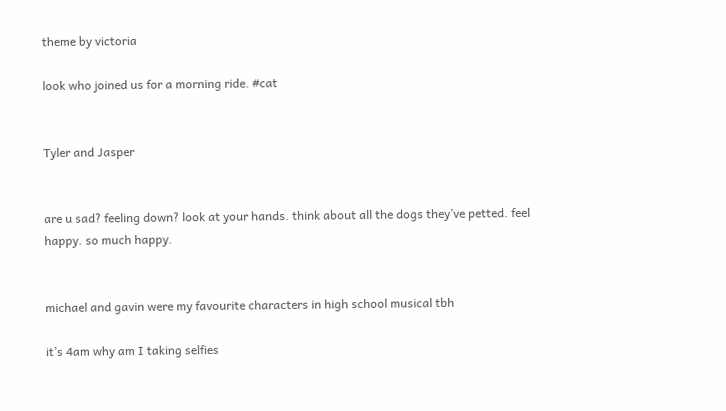theme by victoria

look who joined us for a morning ride. #cat


Tyler and Jasper


are u sad? feeling down? look at your hands. think about all the dogs they’ve petted. feel happy. so much happy.


michael and gavin were my favourite characters in high school musical tbh

it’s 4am why am I taking selfies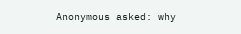Anonymous asked: why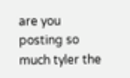are you posting so much tyler the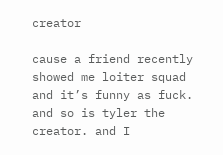creator

cause a friend recently showed me loiter squad and it’s funny as fuck. and so is tyler the creator. and I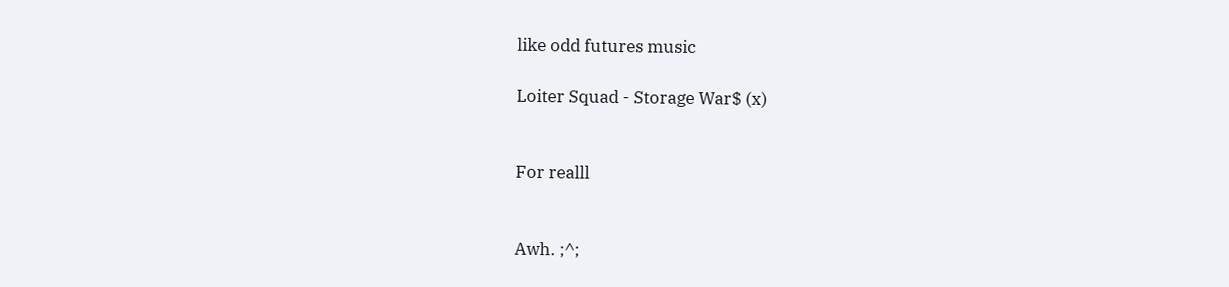like odd futures music

Loiter Squad - Storage War$ (x)


For realll


Awh. ;^;